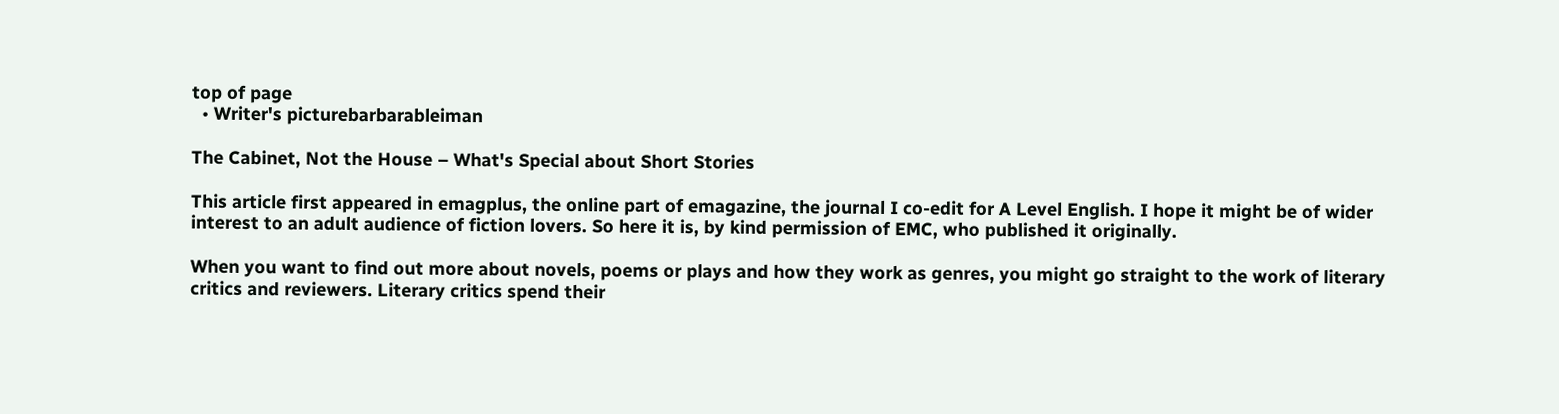top of page
  • Writer's picturebarbarableiman

The Cabinet, Not the House – What's Special about Short Stories

This article first appeared in emagplus, the online part of emagazine, the journal I co-edit for A Level English. I hope it might be of wider interest to an adult audience of fiction lovers. So here it is, by kind permission of EMC, who published it originally.

When you want to find out more about novels, poems or plays and how they work as genres, you might go straight to the work of literary critics and reviewers. Literary critics spend their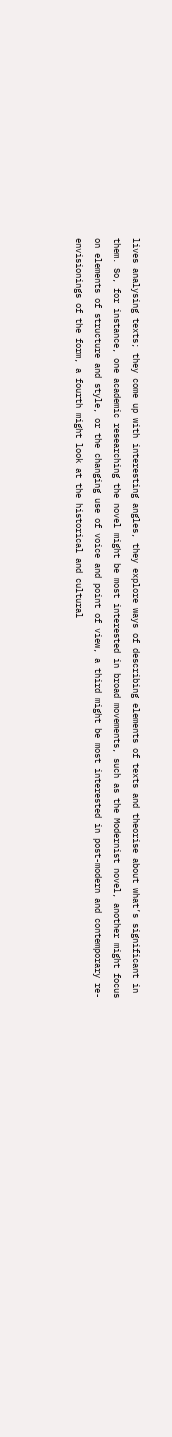lives analysing texts; they come up with interesting angles, they explore ways of describing elements of texts and theorise about what’s significant in them. So, for instance, one academic researching the novel might be most interested in broad movements, such as the Modernist novel, another might focus on elements of structure and style, or the changing use of voice and point of view, a third might be most interested in post-modern and contemporary re-envisionings of the form, a fourth might look at the historical and cultural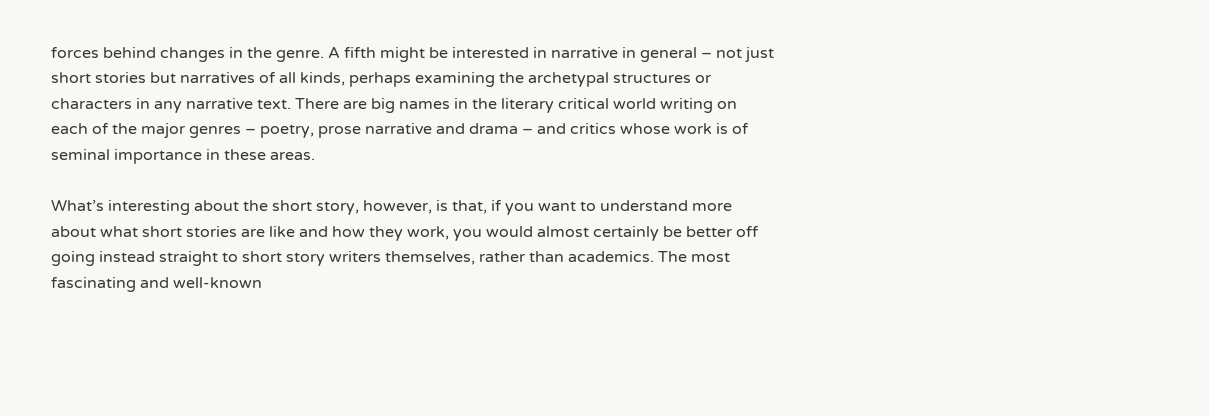forces behind changes in the genre. A fifth might be interested in narrative in general – not just short stories but narratives of all kinds, perhaps examining the archetypal structures or characters in any narrative text. There are big names in the literary critical world writing on each of the major genres – poetry, prose narrative and drama – and critics whose work is of seminal importance in these areas.

What’s interesting about the short story, however, is that, if you want to understand more about what short stories are like and how they work, you would almost certainly be better off going instead straight to short story writers themselves, rather than academics. The most fascinating and well-known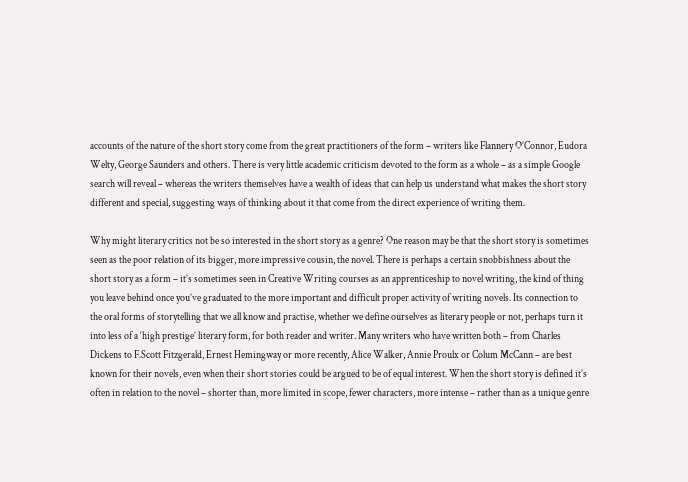accounts of the nature of the short story come from the great practitioners of the form – writers like Flannery O’Connor, Eudora Welty, George Saunders and others. There is very little academic criticism devoted to the form as a whole – as a simple Google search will reveal – whereas the writers themselves have a wealth of ideas that can help us understand what makes the short story different and special, suggesting ways of thinking about it that come from the direct experience of writing them.

Why might literary critics not be so interested in the short story as a genre? One reason may be that the short story is sometimes seen as the poor relation of its bigger, more impressive cousin, the novel. There is perhaps a certain snobbishness about the short story as a form – it’s sometimes seen in Creative Writing courses as an apprenticeship to novel writing, the kind of thing you leave behind once you’ve graduated to the more important and difficult proper activity of writing novels. Its connection to the oral forms of storytelling that we all know and practise, whether we define ourselves as literary people or not, perhaps turn it into less of a ‘high prestige’ literary form, for both reader and writer. Many writers who have written both – from Charles Dickens to F.Scott Fitzgerald, Ernest Hemingway or more recently, Alice Walker, Annie Proulx or Colum McCann – are best known for their novels, even when their short stories could be argued to be of equal interest. When the short story is defined it’s often in relation to the novel – shorter than, more limited in scope, fewer characters, more intense – rather than as a unique genre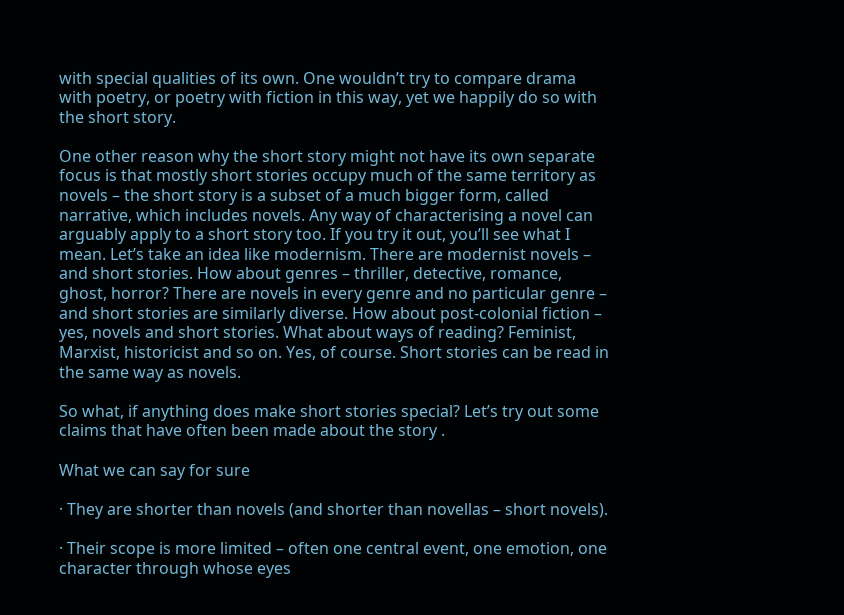with special qualities of its own. One wouldn’t try to compare drama with poetry, or poetry with fiction in this way, yet we happily do so with the short story.

One other reason why the short story might not have its own separate focus is that mostly short stories occupy much of the same territory as novels – the short story is a subset of a much bigger form, called narrative, which includes novels. Any way of characterising a novel can arguably apply to a short story too. If you try it out, you’ll see what I mean. Let’s take an idea like modernism. There are modernist novels – and short stories. How about genres – thriller, detective, romance, ghost, horror? There are novels in every genre and no particular genre – and short stories are similarly diverse. How about post-colonial fiction – yes, novels and short stories. What about ways of reading? Feminist, Marxist, historicist and so on. Yes, of course. Short stories can be read in the same way as novels.

So what, if anything does make short stories special? Let’s try out some claims that have often been made about the story .

What we can say for sure

· They are shorter than novels (and shorter than novellas – short novels).

· Their scope is more limited – often one central event, one emotion, one character through whose eyes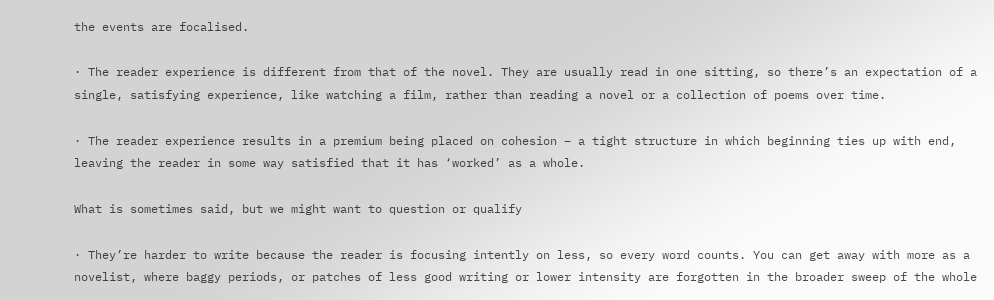the events are focalised.

· The reader experience is different from that of the novel. They are usually read in one sitting, so there’s an expectation of a single, satisfying experience, like watching a film, rather than reading a novel or a collection of poems over time.

· The reader experience results in a premium being placed on cohesion – a tight structure in which beginning ties up with end, leaving the reader in some way satisfied that it has ‘worked’ as a whole.

What is sometimes said, but we might want to question or qualify

· They’re harder to write because the reader is focusing intently on less, so every word counts. You can get away with more as a novelist, where baggy periods, or patches of less good writing or lower intensity are forgotten in the broader sweep of the whole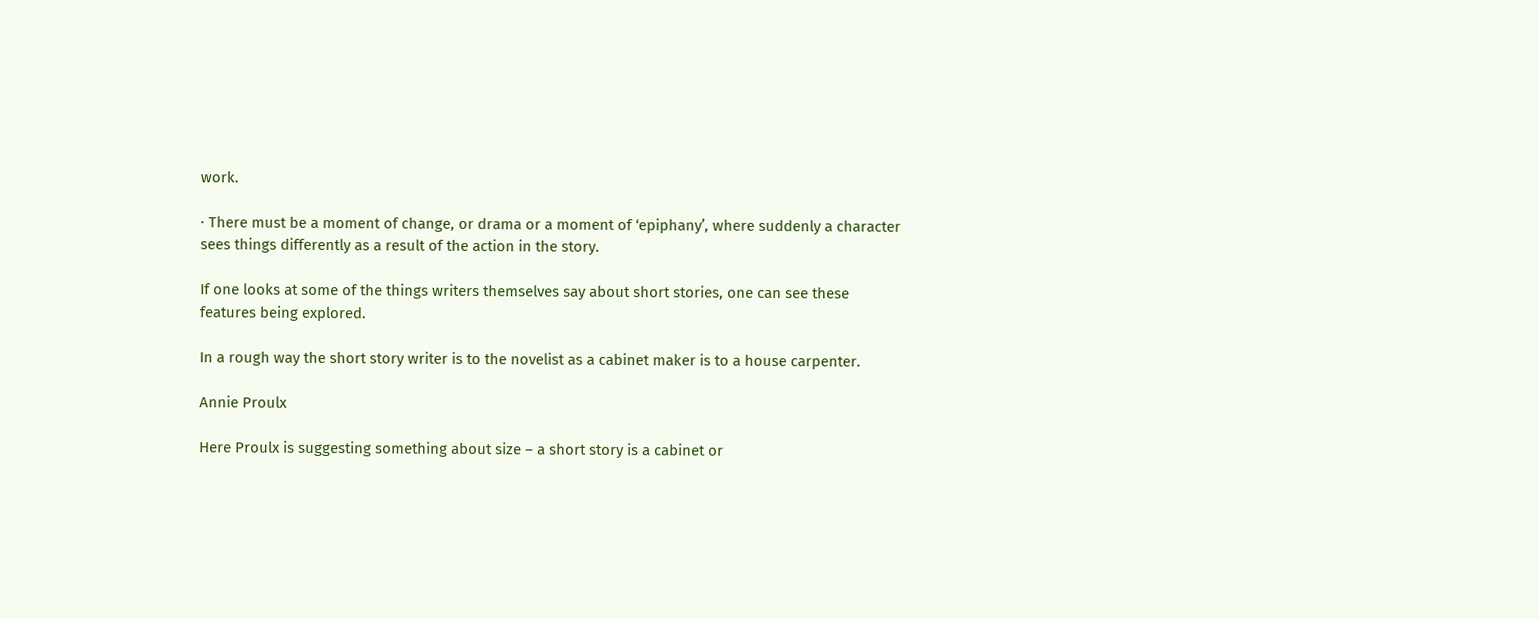work.

· There must be a moment of change, or drama or a moment of ‘epiphany’, where suddenly a character sees things differently as a result of the action in the story.

If one looks at some of the things writers themselves say about short stories, one can see these features being explored.

In a rough way the short story writer is to the novelist as a cabinet maker is to a house carpenter.

Annie Proulx

Here Proulx is suggesting something about size – a short story is a cabinet or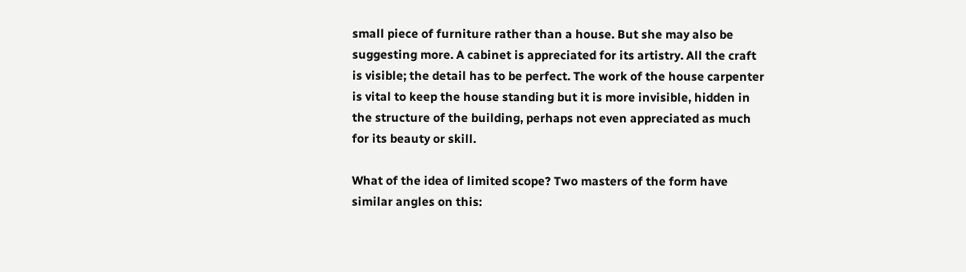small piece of furniture rather than a house. But she may also be suggesting more. A cabinet is appreciated for its artistry. All the craft is visible; the detail has to be perfect. The work of the house carpenter is vital to keep the house standing but it is more invisible, hidden in the structure of the building, perhaps not even appreciated as much for its beauty or skill.

What of the idea of limited scope? Two masters of the form have similar angles on this: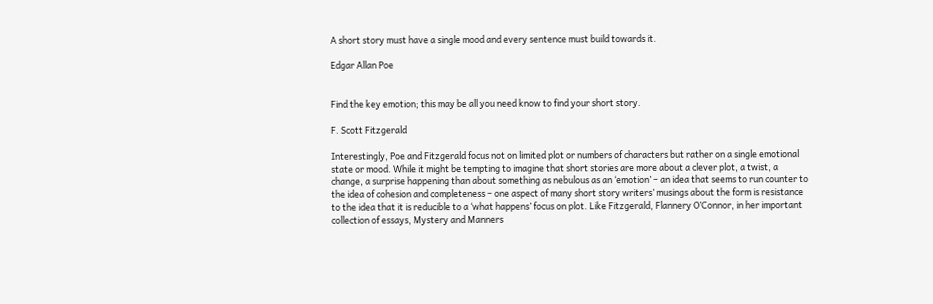A short story must have a single mood and every sentence must build towards it.

Edgar Allan Poe


Find the key emotion; this may be all you need know to find your short story.

F. Scott Fitzgerald

Interestingly, Poe and Fitzgerald focus not on limited plot or numbers of characters but rather on a single emotional state or mood. While it might be tempting to imagine that short stories are more about a clever plot, a twist, a change, a surprise happening than about something as nebulous as an ‘emotion’ – an idea that seems to run counter to the idea of cohesion and completeness – one aspect of many short story writers’ musings about the form is resistance to the idea that it is reducible to a ‘what happens’ focus on plot. Like Fitzgerald, Flannery O’Connor, in her important collection of essays, Mystery and Manners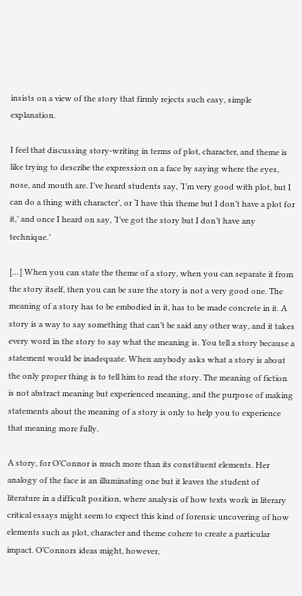insists on a view of the story that firmly rejects such easy, simple explanation.

I feel that discussing story-writing in terms of plot, character, and theme is like trying to describe the expression on a face by saying where the eyes, nose, and mouth are. I’ve heard students say, ‘I’m very good with plot, but I can do a thing with character’, or ‘I have this theme but I don’t have a plot for it,’ and once I heard on say, ‘I’ve got the story but I don’t have any technique.’

[…] When you can state the theme of a story, when you can separate it from the story itself, then you can be sure the story is not a very good one. The meaning of a story has to be embodied in it, has to be made concrete in it. A story is a way to say something that can’t be said any other way, and it takes every word in the story to say what the meaning is. You tell a story because a statement would be inadequate. When anybody asks what a story is about the only proper thing is to tell him to read the story. The meaning of fiction is not abstract meaning but experienced meaning, and the purpose of making statements about the meaning of a story is only to help you to experience that meaning more fully.

A story, for O’Connor is much more than its constituent elements. Her analogy of the face is an illuminating one but it leaves the student of literature in a difficult position, where analysis of how texts work in literary critical essays might seem to expect this kind of forensic uncovering of how elements such as plot, character and theme cohere to create a particular impact. O’Connors ideas might, however,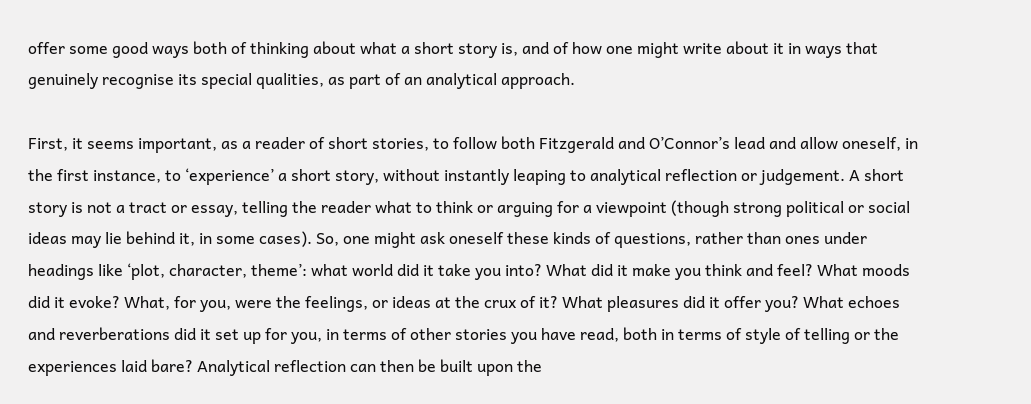offer some good ways both of thinking about what a short story is, and of how one might write about it in ways that genuinely recognise its special qualities, as part of an analytical approach.

First, it seems important, as a reader of short stories, to follow both Fitzgerald and O’Connor’s lead and allow oneself, in the first instance, to ‘experience’ a short story, without instantly leaping to analytical reflection or judgement. A short story is not a tract or essay, telling the reader what to think or arguing for a viewpoint (though strong political or social ideas may lie behind it, in some cases). So, one might ask oneself these kinds of questions, rather than ones under headings like ‘plot, character, theme’: what world did it take you into? What did it make you think and feel? What moods did it evoke? What, for you, were the feelings, or ideas at the crux of it? What pleasures did it offer you? What echoes and reverberations did it set up for you, in terms of other stories you have read, both in terms of style of telling or the experiences laid bare? Analytical reflection can then be built upon the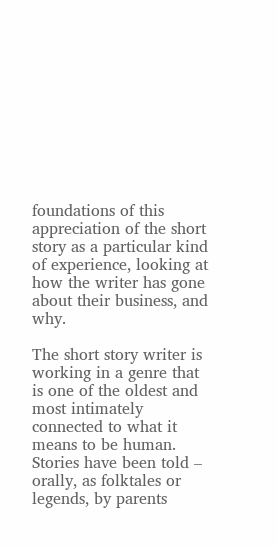foundations of this appreciation of the short story as a particular kind of experience, looking at how the writer has gone about their business, and why.

The short story writer is working in a genre that is one of the oldest and most intimately connected to what it means to be human. Stories have been told – orally, as folktales or legends, by parents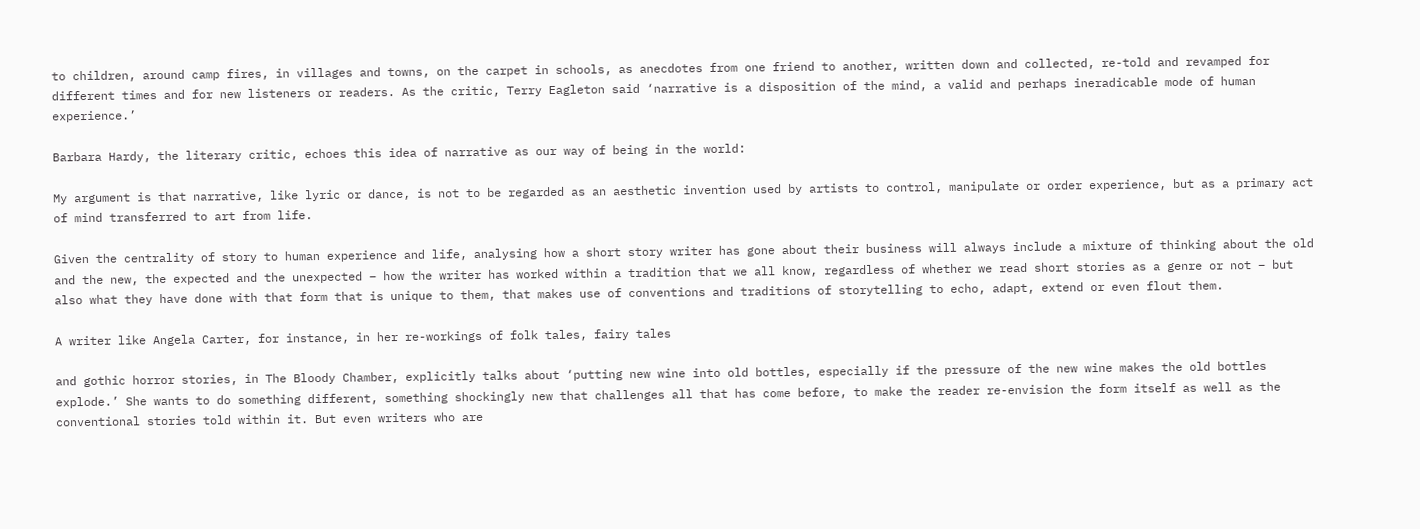to children, around camp fires, in villages and towns, on the carpet in schools, as anecdotes from one friend to another, written down and collected, re-told and revamped for different times and for new listeners or readers. As the critic, Terry Eagleton said ‘narrative is a disposition of the mind, a valid and perhaps ineradicable mode of human experience.’

Barbara Hardy, the literary critic, echoes this idea of narrative as our way of being in the world:

My argument is that narrative, like lyric or dance, is not to be regarded as an aesthetic invention used by artists to control, manipulate or order experience, but as a primary act of mind transferred to art from life.

Given the centrality of story to human experience and life, analysing how a short story writer has gone about their business will always include a mixture of thinking about the old and the new, the expected and the unexpected – how the writer has worked within a tradition that we all know, regardless of whether we read short stories as a genre or not – but also what they have done with that form that is unique to them, that makes use of conventions and traditions of storytelling to echo, adapt, extend or even flout them.

A writer like Angela Carter, for instance, in her re-workings of folk tales, fairy tales

and gothic horror stories, in The Bloody Chamber, explicitly talks about ‘putting new wine into old bottles, especially if the pressure of the new wine makes the old bottles explode.’ She wants to do something different, something shockingly new that challenges all that has come before, to make the reader re-envision the form itself as well as the conventional stories told within it. But even writers who are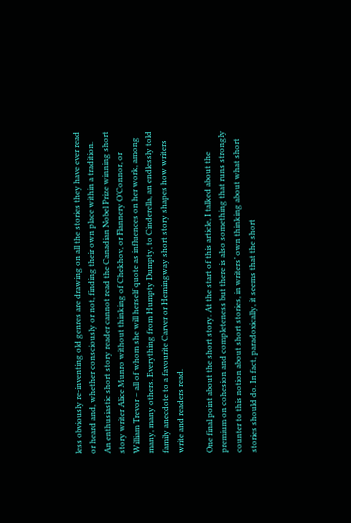less obviously re-inventing old genres are drawing on all the stories they have ever read or heard and, whether consciously or not, finding their own place within a tradition. An enthusiastic short story reader cannot read the Canadian Nobel Prize winning short story writer Alice Munro without thinking of Chekhov, or Flannery O’Connor, or William Trevor – all of whom she will herself quote as influences on her work, among many, many others. Everything from Humpty Dumpty, to Cinderella, an endlessly told family anecdote to a favourite Carver or Hemingway short story shapes how writers write and readers read.

One final point about the short story. At the start of this article, I talked about the premium on cohesion and completeness but there is also something that runs strongly counter to this notion about short stories, in writers’ own thinking about what short stories should do. In fact, paradoxically, it seems that the short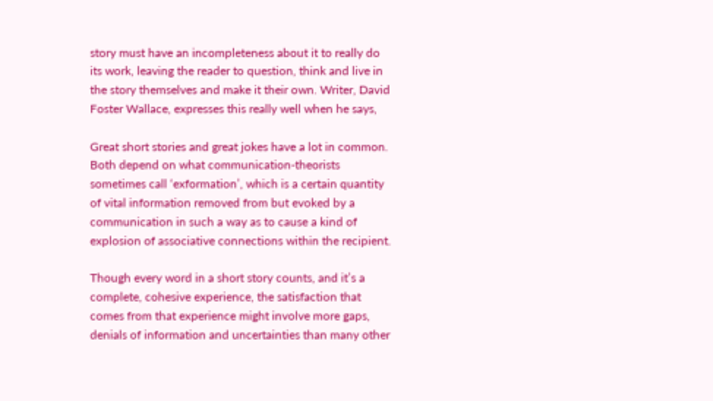story must have an incompleteness about it to really do its work, leaving the reader to question, think and live in the story themselves and make it their own. Writer, David Foster Wallace, expresses this really well when he says,

Great short stories and great jokes have a lot in common. Both depend on what communication-theorists sometimes call ‘exformation’, which is a certain quantity of vital information removed from but evoked by a communication in such a way as to cause a kind of explosion of associative connections within the recipient.

Though every word in a short story counts, and it’s a complete, cohesive experience, the satisfaction that comes from that experience might involve more gaps, denials of information and uncertainties than many other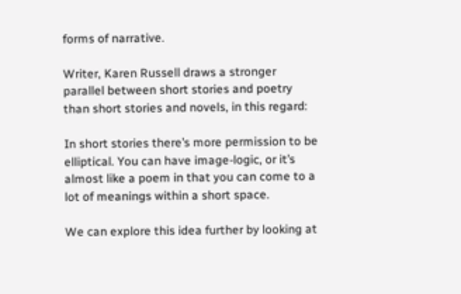forms of narrative.

Writer, Karen Russell draws a stronger parallel between short stories and poetry than short stories and novels, in this regard:

In short stories there’s more permission to be elliptical. You can have image-logic, or it’s almost like a poem in that you can come to a lot of meanings within a short space.

We can explore this idea further by looking at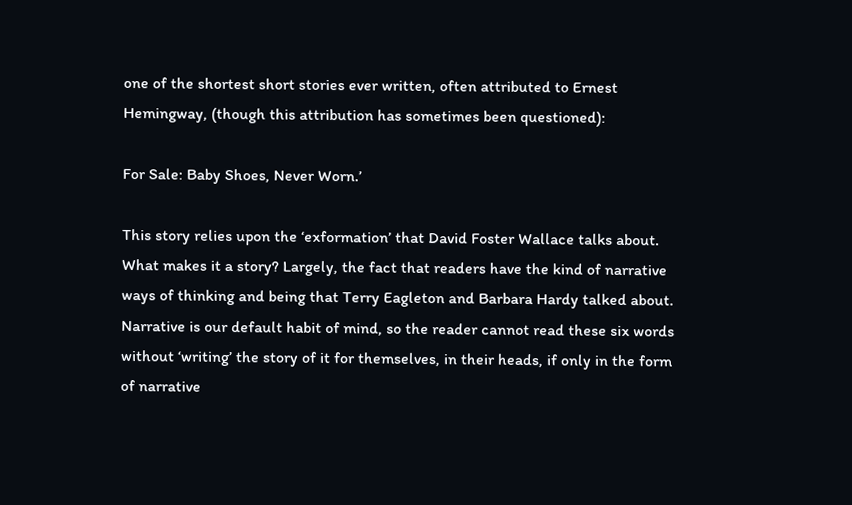one of the shortest short stories ever written, often attributed to Ernest Hemingway, (though this attribution has sometimes been questioned):

For Sale: Baby Shoes, Never Worn.’

This story relies upon the ‘exformation’ that David Foster Wallace talks about. What makes it a story? Largely, the fact that readers have the kind of narrative ways of thinking and being that Terry Eagleton and Barbara Hardy talked about. Narrative is our default habit of mind, so the reader cannot read these six words without ‘writing’ the story of it for themselves, in their heads, if only in the form of narrative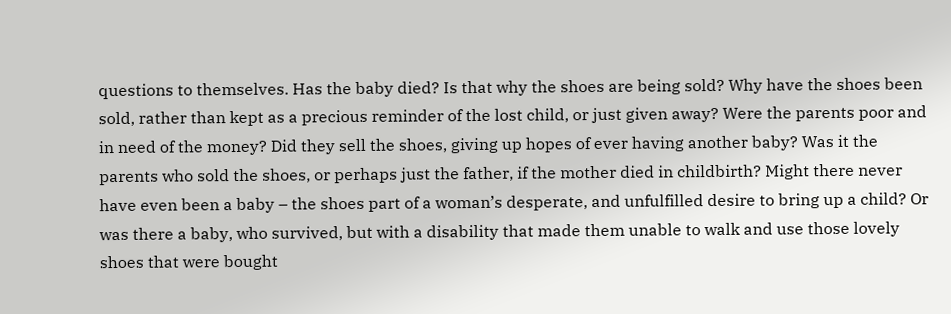questions to themselves. Has the baby died? Is that why the shoes are being sold? Why have the shoes been sold, rather than kept as a precious reminder of the lost child, or just given away? Were the parents poor and in need of the money? Did they sell the shoes, giving up hopes of ever having another baby? Was it the parents who sold the shoes, or perhaps just the father, if the mother died in childbirth? Might there never have even been a baby – the shoes part of a woman’s desperate, and unfulfilled desire to bring up a child? Or was there a baby, who survived, but with a disability that made them unable to walk and use those lovely shoes that were bought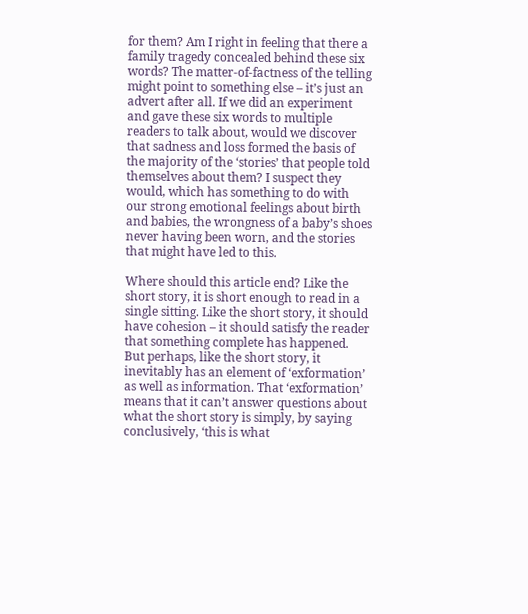for them? Am I right in feeling that there a family tragedy concealed behind these six words? The matter-of-factness of the telling might point to something else – it’s just an advert after all. If we did an experiment and gave these six words to multiple readers to talk about, would we discover that sadness and loss formed the basis of the majority of the ‘stories’ that people told themselves about them? I suspect they would, which has something to do with our strong emotional feelings about birth and babies, the wrongness of a baby’s shoes never having been worn, and the stories that might have led to this.

Where should this article end? Like the short story, it is short enough to read in a single sitting. Like the short story, it should have cohesion – it should satisfy the reader that something complete has happened. But perhaps, like the short story, it inevitably has an element of ‘exformation’ as well as information. That ‘exformation’ means that it can’t answer questions about what the short story is simply, by saying conclusively, ‘this is what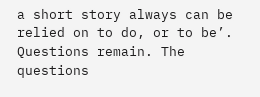a short story always can be relied on to do, or to be’. Questions remain. The questions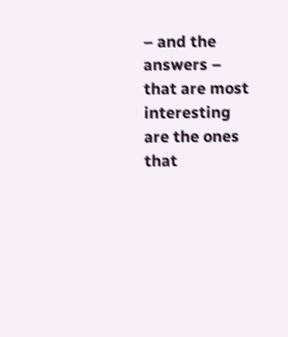– and the answers – that are most interesting are the ones that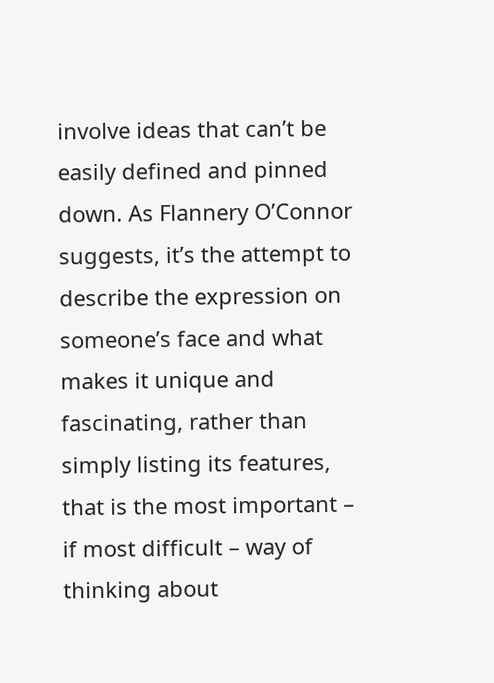involve ideas that can’t be easily defined and pinned down. As Flannery O’Connor suggests, it’s the attempt to describe the expression on someone’s face and what makes it unique and fascinating, rather than simply listing its features, that is the most important – if most difficult – way of thinking about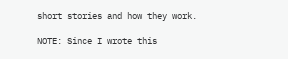short stories and how they work.

NOTE: Since I wrote this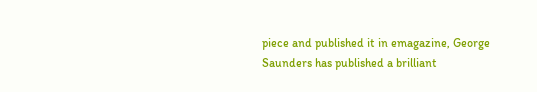piece and published it in emagazine, George Saunders has published a brilliant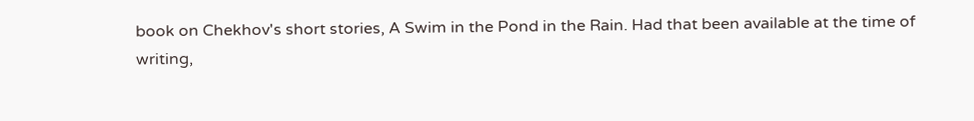book on Chekhov's short stories, A Swim in the Pond in the Rain. Had that been available at the time of writing,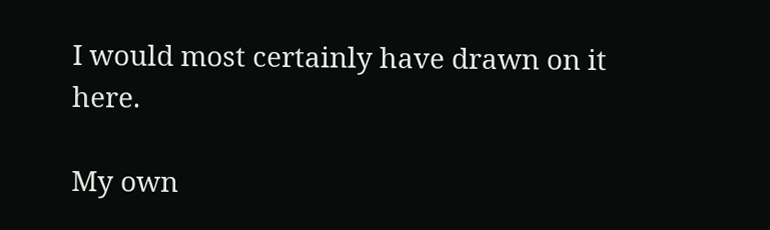I would most certainly have drawn on it here.

My own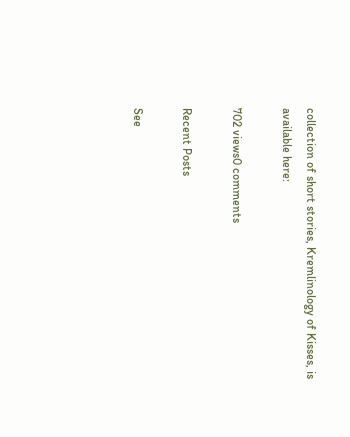collection of short stories, Kremlinology of Kisses, is available here:

702 views0 comments

Recent Posts

See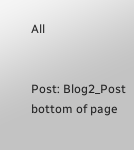All


Post: Blog2_Post
bottom of page